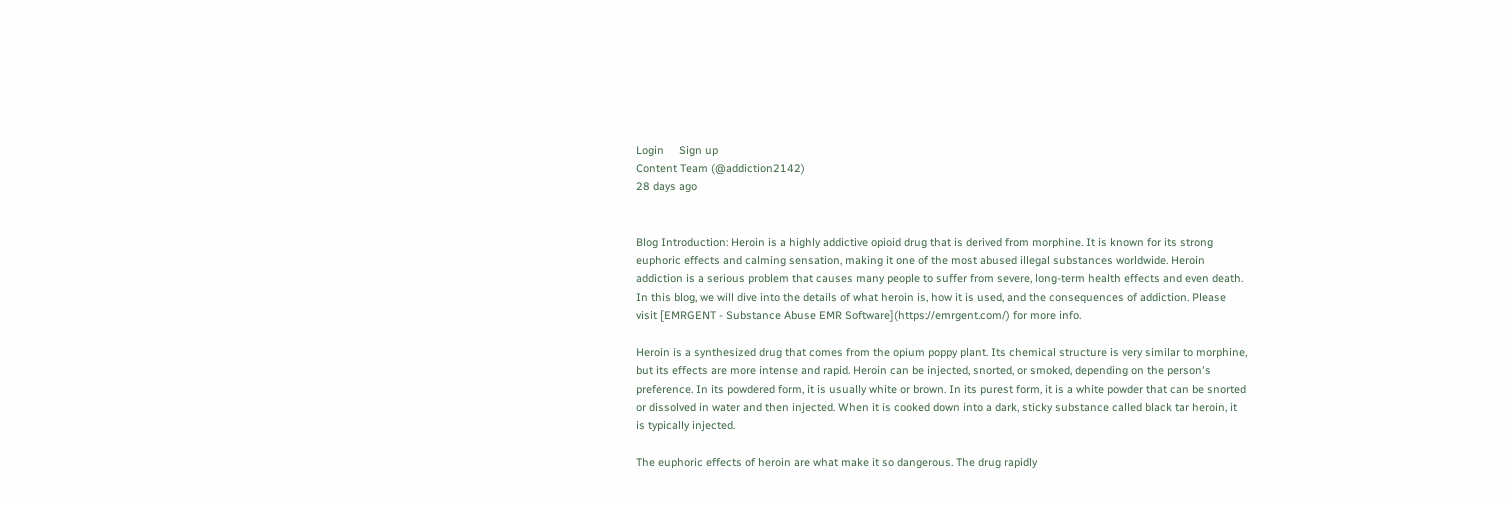Login     Sign up
Content Team (@addiction2142)
28 days ago


Blog Introduction: Heroin is a highly addictive opioid drug that is derived from morphine. It is known for its strong euphoric effects and calming sensation, making it one of the most abused illegal substances worldwide. Heroin addiction is a serious problem that causes many people to suffer from severe, long-term health effects and even death. In this blog, we will dive into the details of what heroin is, how it is used, and the consequences of addiction. Please visit [EMRGENT - Substance Abuse EMR Software](https://emrgent.com/) for more info.

Heroin is a synthesized drug that comes from the opium poppy plant. Its chemical structure is very similar to morphine, but its effects are more intense and rapid. Heroin can be injected, snorted, or smoked, depending on the person's preference. In its powdered form, it is usually white or brown. In its purest form, it is a white powder that can be snorted or dissolved in water and then injected. When it is cooked down into a dark, sticky substance called black tar heroin, it is typically injected.

The euphoric effects of heroin are what make it so dangerous. The drug rapidly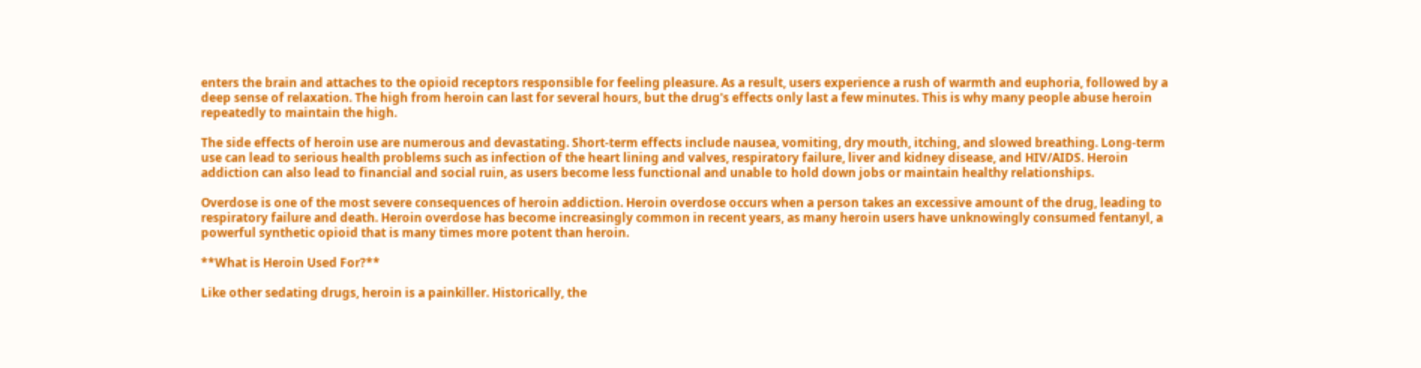enters the brain and attaches to the opioid receptors responsible for feeling pleasure. As a result, users experience a rush of warmth and euphoria, followed by a deep sense of relaxation. The high from heroin can last for several hours, but the drug's effects only last a few minutes. This is why many people abuse heroin repeatedly to maintain the high.

The side effects of heroin use are numerous and devastating. Short-term effects include nausea, vomiting, dry mouth, itching, and slowed breathing. Long-term use can lead to serious health problems such as infection of the heart lining and valves, respiratory failure, liver and kidney disease, and HIV/AIDS. Heroin addiction can also lead to financial and social ruin, as users become less functional and unable to hold down jobs or maintain healthy relationships.

Overdose is one of the most severe consequences of heroin addiction. Heroin overdose occurs when a person takes an excessive amount of the drug, leading to respiratory failure and death. Heroin overdose has become increasingly common in recent years, as many heroin users have unknowingly consumed fentanyl, a powerful synthetic opioid that is many times more potent than heroin.

**What is Heroin Used For?**

Like other sedating drugs, heroin is a painkiller. Historically, the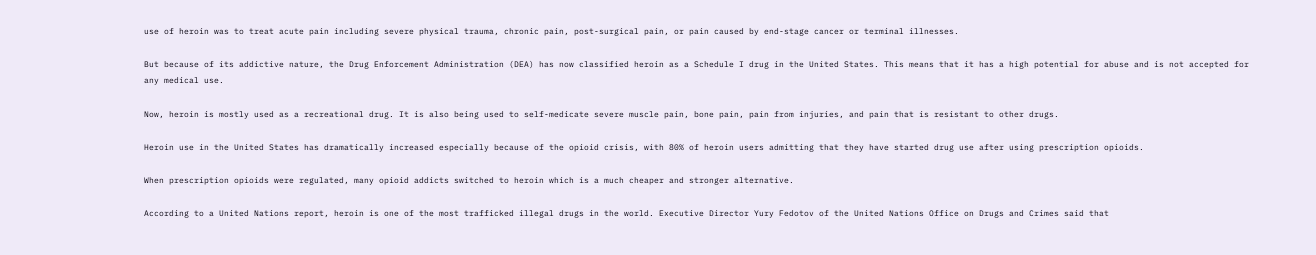use of heroin was to treat acute pain including severe physical trauma, chronic pain, post-surgical pain, or pain caused by end-stage cancer or terminal illnesses.

But because of its addictive nature, the Drug Enforcement Administration (DEA) has now classified heroin as a Schedule I drug in the United States. This means that it has a high potential for abuse and is not accepted for any medical use.

Now, heroin is mostly used as a recreational drug. It is also being used to self-medicate severe muscle pain, bone pain, pain from injuries, and pain that is resistant to other drugs.

Heroin use in the United States has dramatically increased especially because of the opioid crisis, with 80% of heroin users admitting that they have started drug use after using prescription opioids.

When prescription opioids were regulated, many opioid addicts switched to heroin which is a much cheaper and stronger alternative.

According to a United Nations report, heroin is one of the most trafficked illegal drugs in the world. Executive Director Yury Fedotov of the United Nations Office on Drugs and Crimes said that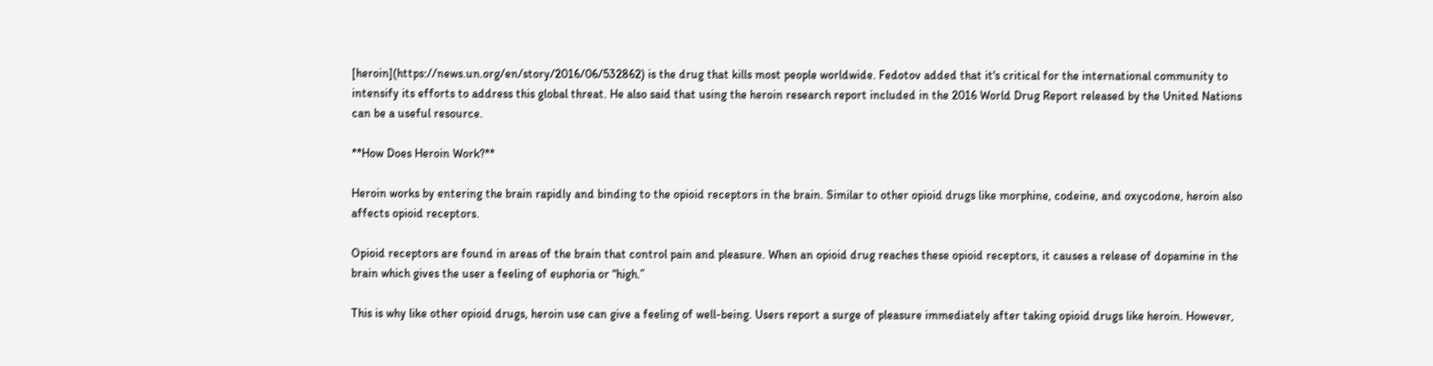[heroin](https://news.un.org/en/story/2016/06/532862) is the drug that kills most people worldwide. Fedotov added that it's critical for the international community to intensify its efforts to address this global threat. He also said that using the heroin research report included in the 2016 World Drug Report released by the United Nations can be a useful resource.

**How Does Heroin Work?**

Heroin works by entering the brain rapidly and binding to the opioid receptors in the brain. Similar to other opioid drugs like morphine, codeine, and oxycodone, heroin also affects opioid receptors.

Opioid receptors are found in areas of the brain that control pain and pleasure. When an opioid drug reaches these opioid receptors, it causes a release of dopamine in the brain which gives the user a feeling of euphoria or “high.”

This is why like other opioid drugs, heroin use can give a feeling of well-being. Users report a surge of pleasure immediately after taking opioid drugs like heroin. However,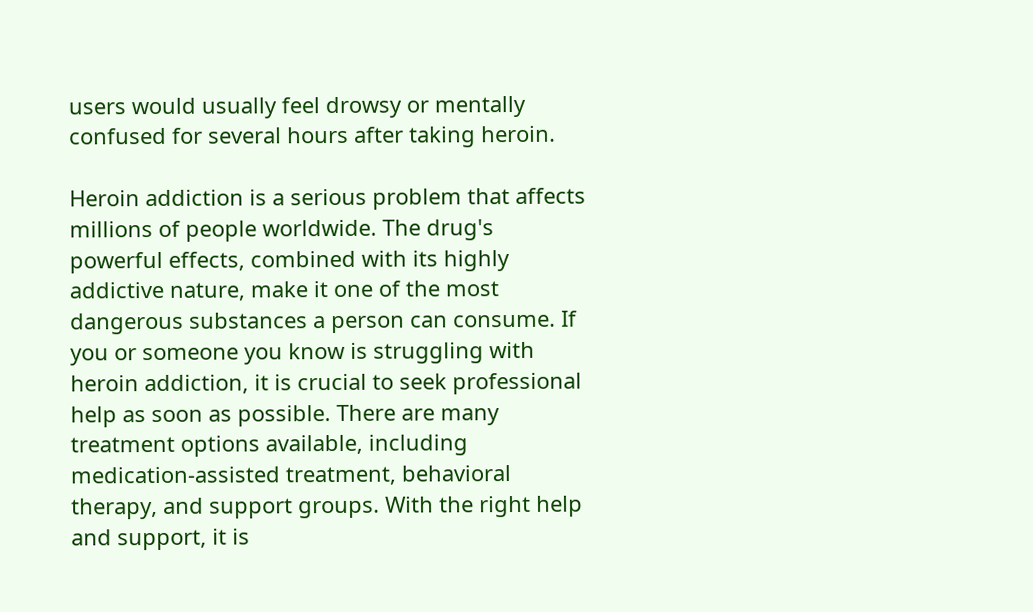users would usually feel drowsy or mentally confused for several hours after taking heroin.

Heroin addiction is a serious problem that affects millions of people worldwide. The drug's powerful effects, combined with its highly addictive nature, make it one of the most dangerous substances a person can consume. If you or someone you know is struggling with heroin addiction, it is crucial to seek professional help as soon as possible. There are many treatment options available, including medication-assisted treatment, behavioral therapy, and support groups. With the right help and support, it is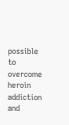possible to overcome heroin addiction and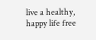live a healthy, happy life free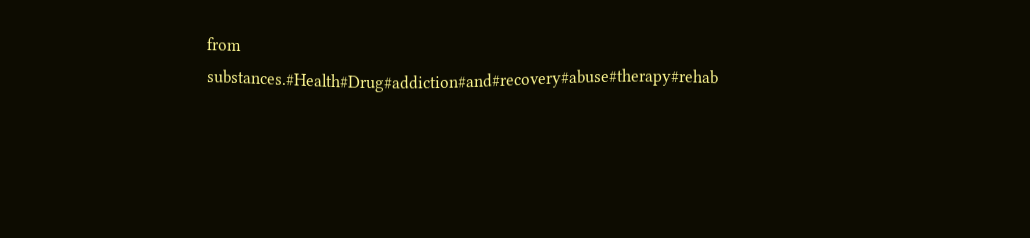from substances.#Health#Drug#addiction#and#recovery#abuse#therapy#rehab